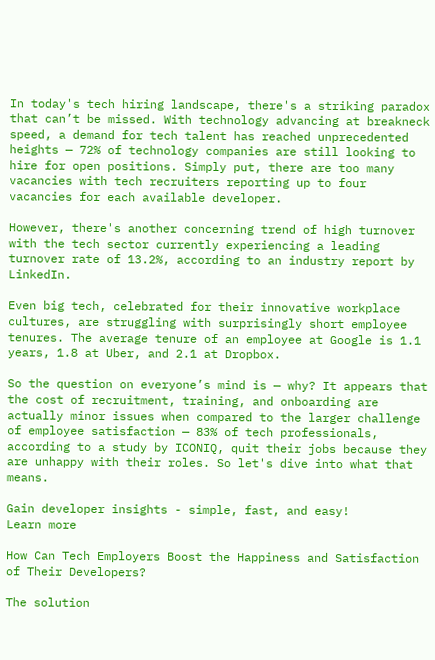In today's tech hiring landscape, there's a striking paradox that can’t be missed. With technology advancing at breakneck speed, a demand for tech talent has reached unprecedented heights — 72% of technology companies are still looking to hire for open positions. Simply put, there are too many vacancies with tech recruiters reporting up to four vacancies for each available developer.

However, there's another concerning trend of high turnover with the tech sector currently experiencing a leading turnover rate of 13.2%, according to an industry report by LinkedIn.

Even big tech, celebrated for their innovative workplace cultures, are struggling with surprisingly short employee tenures. The average tenure of an employee at Google is 1.1 years, 1.8 at Uber, and 2.1 at Dropbox.

So the question on everyone’s mind is — why? It appears that the cost of recruitment, training, and onboarding are actually minor issues when compared to the larger challenge of employee satisfaction — 83% of tech professionals, according to a study by ICONIQ, quit their jobs because they are unhappy with their roles. So let's dive into what that means.

Gain developer insights - simple, fast, and easy!
Learn more

How Can Tech Employers Boost the Happiness and Satisfaction of Their Developers?

The solution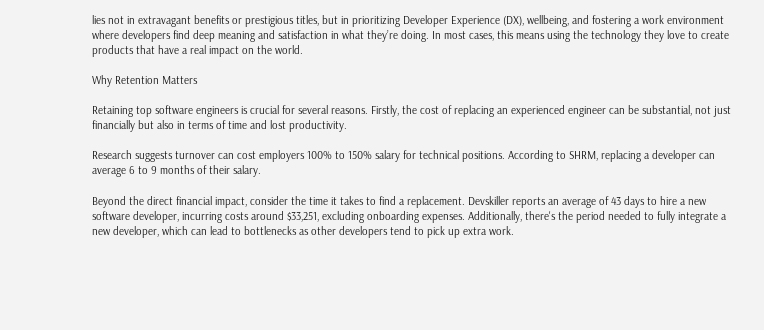lies not in extravagant benefits or prestigious titles, but in prioritizing Developer Experience (DX), wellbeing, and fostering a work environment where developers find deep meaning and satisfaction in what they’re doing. In most cases, this means using the technology they love to create products that have a real impact on the world.

Why Retention Matters

Retaining top software engineers is crucial for several reasons. Firstly, the cost of replacing an experienced engineer can be substantial, not just financially but also in terms of time and lost productivity.

Research suggests turnover can cost employers 100% to 150% salary for technical positions. According to SHRM, replacing a developer can average 6 to 9 months of their salary.

Beyond the direct financial impact, consider the time it takes to find a replacement. Devskiller reports an average of 43 days to hire a new software developer, incurring costs around $33,251, excluding onboarding expenses. Additionally, there's the period needed to fully integrate a new developer, which can lead to bottlenecks as other developers tend to pick up extra work.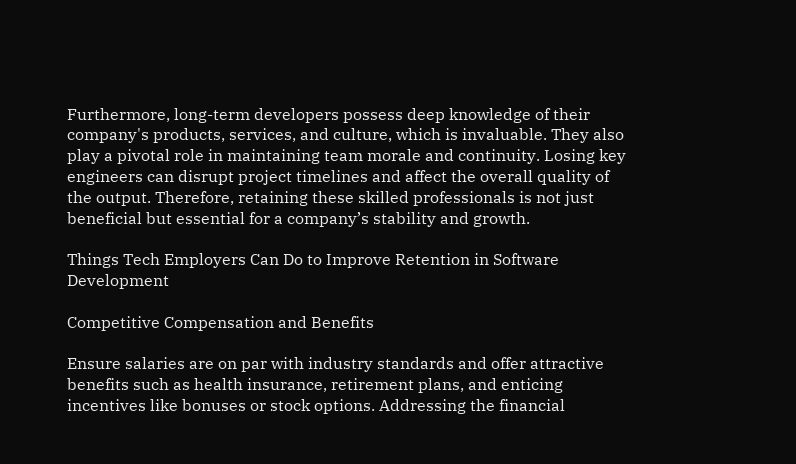Furthermore, long-term developers possess deep knowledge of their company's products, services, and culture, which is invaluable. They also play a pivotal role in maintaining team morale and continuity. Losing key engineers can disrupt project timelines and affect the overall quality of the output. Therefore, retaining these skilled professionals is not just beneficial but essential for a company’s stability and growth.

Things Tech Employers Can Do to Improve Retention in Software Development

Competitive Compensation and Benefits

Ensure salaries are on par with industry standards and offer attractive benefits such as health insurance, retirement plans, and enticing incentives like bonuses or stock options. Addressing the financial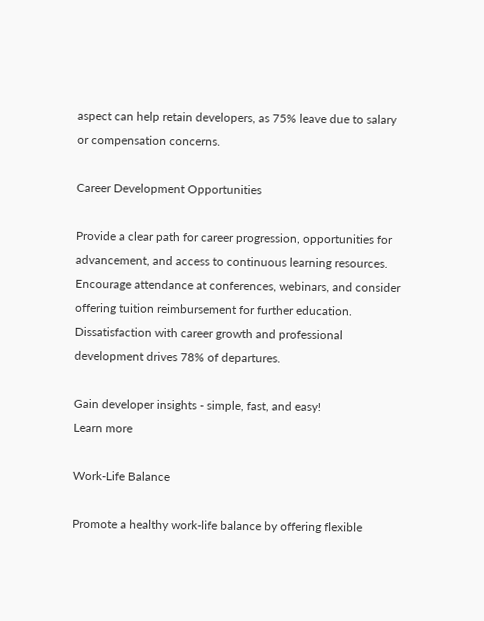aspect can help retain developers, as 75% leave due to salary or compensation concerns.

Career Development Opportunities

Provide a clear path for career progression, opportunities for advancement, and access to continuous learning resources. Encourage attendance at conferences, webinars, and consider offering tuition reimbursement for further education. Dissatisfaction with career growth and professional development drives 78% of departures.

Gain developer insights - simple, fast, and easy!
Learn more

Work-Life Balance

Promote a healthy work-life balance by offering flexible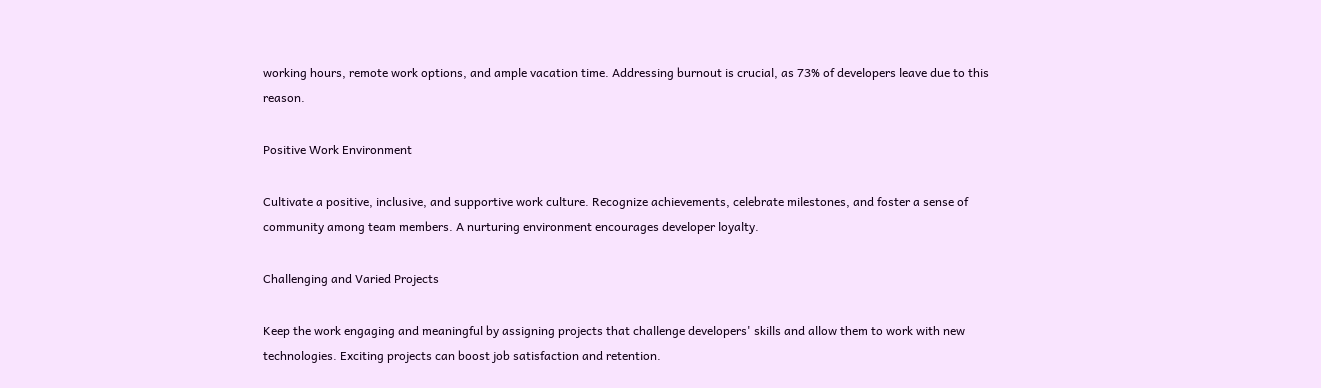working hours, remote work options, and ample vacation time. Addressing burnout is crucial, as 73% of developers leave due to this reason.

Positive Work Environment

Cultivate a positive, inclusive, and supportive work culture. Recognize achievements, celebrate milestones, and foster a sense of community among team members. A nurturing environment encourages developer loyalty.

Challenging and Varied Projects

Keep the work engaging and meaningful by assigning projects that challenge developers' skills and allow them to work with new technologies. Exciting projects can boost job satisfaction and retention.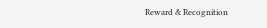Reward & Recognition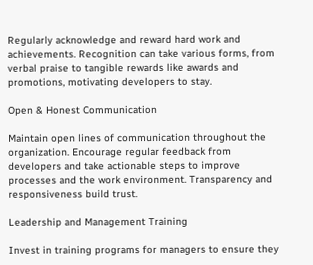Regularly acknowledge and reward hard work and achievements. Recognition can take various forms, from verbal praise to tangible rewards like awards and promotions, motivating developers to stay.

Open & Honest Communication

Maintain open lines of communication throughout the organization. Encourage regular feedback from developers and take actionable steps to improve processes and the work environment. Transparency and responsiveness build trust.

Leadership and Management Training

Invest in training programs for managers to ensure they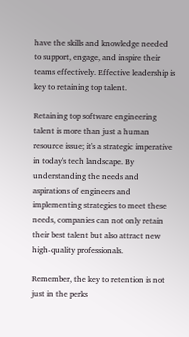have the skills and knowledge needed to support, engage, and inspire their teams effectively. Effective leadership is key to retaining top talent.

Retaining top software engineering talent is more than just a human resource issue; it's a strategic imperative in today's tech landscape. By understanding the needs and aspirations of engineers and implementing strategies to meet these needs, companies can not only retain their best talent but also attract new high-quality professionals.

Remember, the key to retention is not just in the perks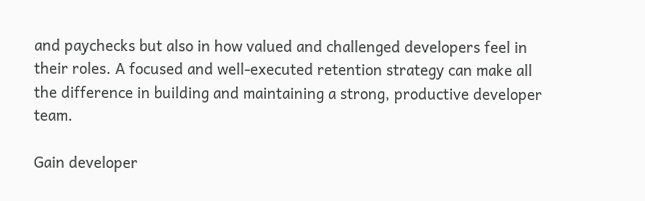and paychecks but also in how valued and challenged developers feel in their roles. A focused and well-executed retention strategy can make all the difference in building and maintaining a strong, productive developer team.

Gain developer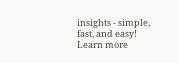insights - simple, fast, and easy!
Learn more